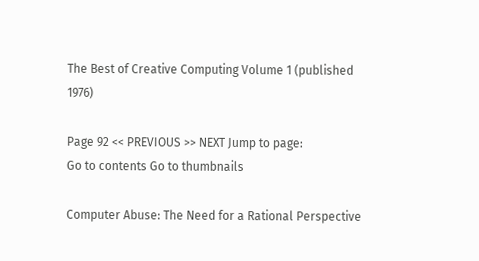The Best of Creative Computing Volume 1 (published 1976)

Page 92 << PREVIOUS >> NEXT Jump to page:
Go to contents Go to thumbnails

Computer Abuse: The Need for a Rational Perspective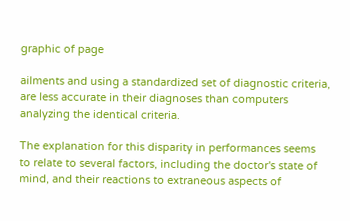graphic of page

ailments and using a standardized set of diagnostic criteria,
are less accurate in their diagnoses than computers
analyzing the identical criteria.

The explanation for this disparity in performances seems
to relate to several factors, including the doctor's state of
mind, and their reactions to extraneous aspects of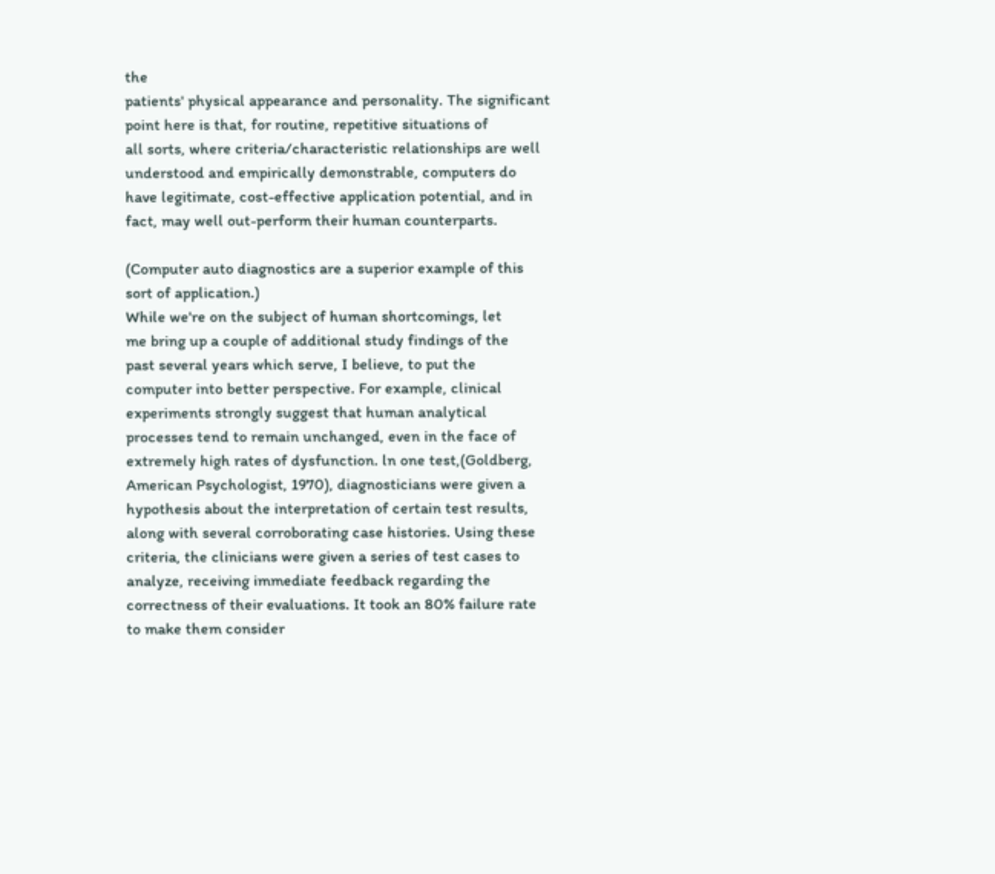the
patients' physical appearance and personality. The significant
point here is that, for routine, repetitive situations of
all sorts, where criteria/characteristic relationships are well
understood and empirically demonstrable, computers do
have legitimate, cost-effective application potential, and in
fact, may well out-perform their human counterparts.

(Computer auto diagnostics are a superior example of this
sort of application.)
While we're on the subject of human shortcomings, let
me bring up a couple of additional study findings of the
past several years which serve, I believe, to put the
computer into better perspective. For example, clinical
experiments strongly suggest that human analytical
processes tend to remain unchanged, even in the face of
extremely high rates of dysfunction. ln one test,(Goldberg,
American Psychologist, 1970), diagnosticians were given a
hypothesis about the interpretation of certain test results,
along with several corroborating case histories. Using these
criteria, the clinicians were given a series of test cases to
analyze, receiving immediate feedback regarding the
correctness of their evaluations. It took an 80% failure rate
to make them consider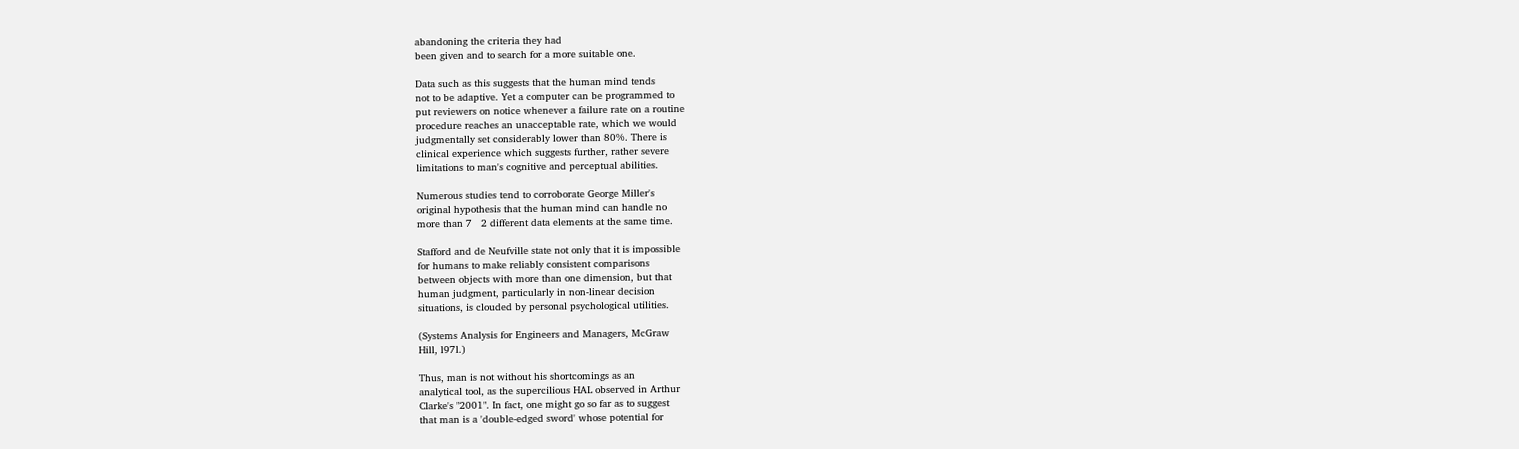abandoning the criteria they had
been given and to search for a more suitable one.

Data such as this suggests that the human mind tends
not to be adaptive. Yet a computer can be programmed to
put reviewers on notice whenever a failure rate on a routine
procedure reaches an unacceptable rate, which we would
judgmentally set considerably lower than 80%. There is
clinical experience which suggests further, rather severe
limitations to man's cognitive and perceptual abilities.

Numerous studies tend to corroborate George Miller's
original hypothesis that the human mind can handle no
more than 7   2 different data elements at the same time.

Stafford and de Neufville state not only that it is impossible
for humans to make reliably consistent comparisons
between objects with more than one dimension, but that
human judgment, particularly in non-linear decision
situations, is clouded by personal psychological utilities.

(Systems Analysis for Engineers and Managers, McGraw
Hill, l97l.)

Thus, man is not without his shortcomings as an
analytical tool, as the supercilious HAL observed in Arthur
Clarke's "2001". In fact, one might go so far as to suggest
that man is a 'double-edged sword' whose potential for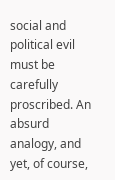social and political evil must be carefully proscribed. An
absurd analogy, and yet, of course,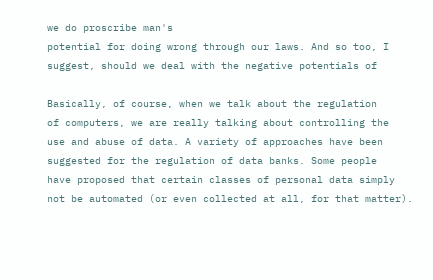we do proscribe man's
potential for doing wrong through our laws. And so too, I
suggest, should we deal with the negative potentials of

Basically, of course, when we talk about the regulation
of computers, we are really talking about controlling the
use and abuse of data. A variety of approaches have been
suggested for the regulation of data banks. Some people
have proposed that certain classes of personal data simply
not be automated (or even collected at all, for that matter).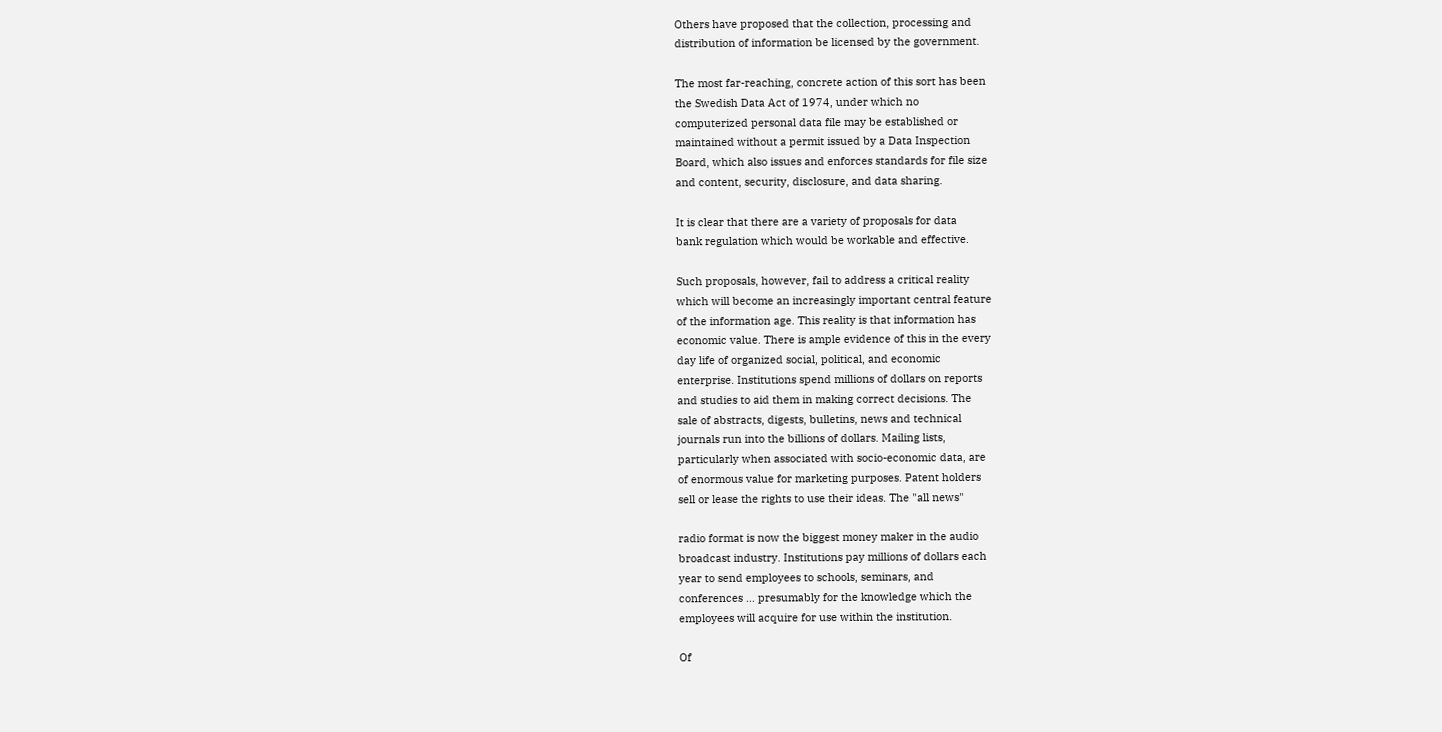Others have proposed that the collection, processing and
distribution of information be licensed by the government.

The most far-reaching, concrete action of this sort has been
the Swedish Data Act of 1974, under which no
computerized personal data file may be established or
maintained without a permit issued by a Data Inspection
Board, which also issues and enforces standards for file size
and content, security, disclosure, and data sharing.

It is clear that there are a variety of proposals for data
bank regulation which would be workable and effective.

Such proposals, however, fail to address a critical reality
which will become an increasingly important central feature
of the information age. This reality is that information has
economic value. There is ample evidence of this in the every
day life of organized social, political, and economic
enterprise. Institutions spend millions of dollars on reports
and studies to aid them in making correct decisions. The
sale of abstracts, digests, bulletins, news and technical
journals run into the billions of dollars. Mailing lists,
particularly when associated with socio-economic data, are
of enormous value for marketing purposes. Patent holders
sell or lease the rights to use their ideas. The "all news"

radio format is now the biggest money maker in the audio
broadcast industry. Institutions pay millions of dollars each
year to send employees to schools, seminars, and
conferences ... presumably for the knowledge which the
employees will acquire for use within the institution.

Of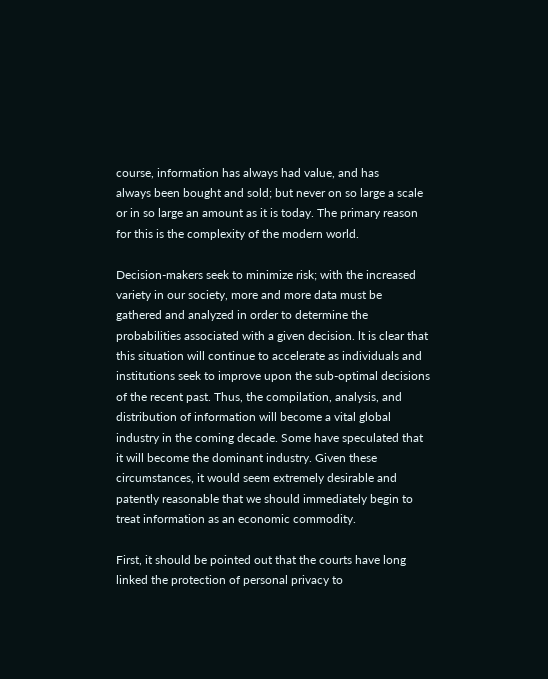course, information has always had value, and has
always been bought and sold; but never on so large a scale
or in so large an amount as it is today. The primary reason
for this is the complexity of the modern world.

Decision-makers seek to minimize risk; with the increased
variety in our society, more and more data must be
gathered and analyzed in order to determine the
probabilities associated with a given decision. lt is clear that
this situation will continue to accelerate as individuals and
institutions seek to improve upon the sub-optimal decisions
of the recent past. Thus, the compilation, analysis, and
distribution of information will become a vital global
industry in the coming decade. Some have speculated that
it will become the dominant industry. Given these
circumstances, it would seem extremely desirable and
patently reasonable that we should immediately begin to
treat information as an economic commodity.

First, it should be pointed out that the courts have long
linked the protection of personal privacy to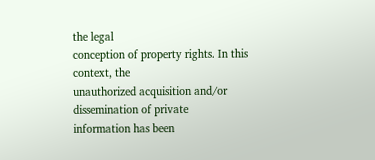the legal
conception of property rights. In this context, the
unauthorized acquisition and/or dissemination of private
information has been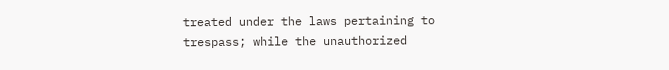treated under the laws pertaining to
trespass; while the unauthorized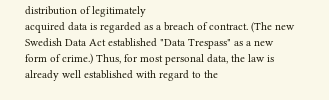distribution of legitimately
acquired data is regarded as a breach of contract. (The new
Swedish Data Act established "Data Trespass" as a new
form of crime.) Thus, for most personal data, the law is
already well established with regard to the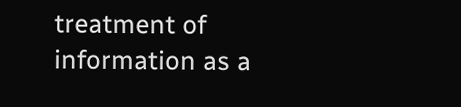treatment of
information as a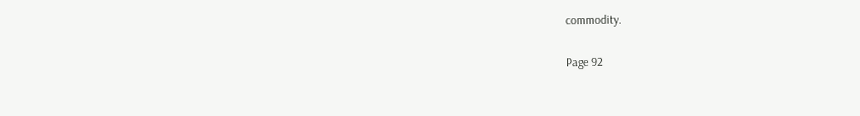commodity.


Page 92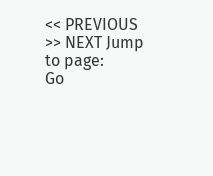<< PREVIOUS >> NEXT Jump to page:
Go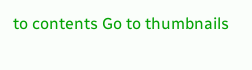to contents Go to thumbnails